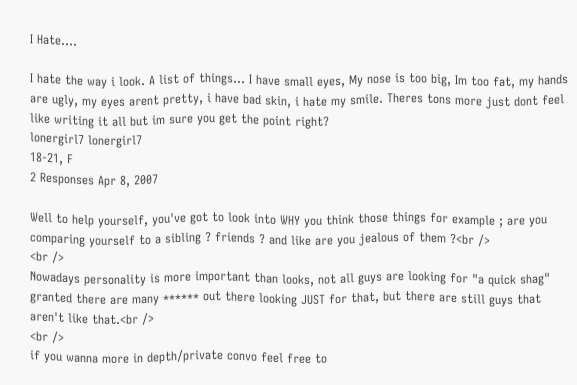I Hate....

I hate the way i look. A list of things... I have small eyes, My nose is too big, Im too fat, my hands are ugly, my eyes arent pretty, i have bad skin, i hate my smile. Theres tons more just dont feel like writing it all but im sure you get the point right?
lonergirl7 lonergirl7
18-21, F
2 Responses Apr 8, 2007

Well to help yourself, you've got to look into WHY you think those things for example ; are you comparing yourself to a sibling ? friends ? and like are you jealous of them ?<br />
<br />
Nowadays personality is more important than looks, not all guys are looking for "a quick shag" granted there are many ****** out there looking JUST for that, but there are still guys that aren't like that.<br />
<br />
if you wanna more in depth/private convo feel free to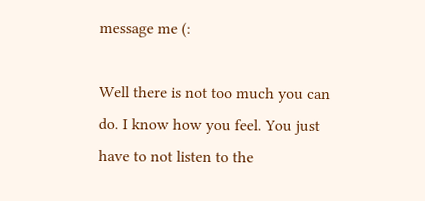message me (:

Well there is not too much you can do. I know how you feel. You just have to not listen to the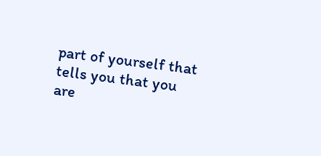part of yourself that tells you that you are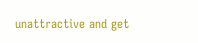unattractive and get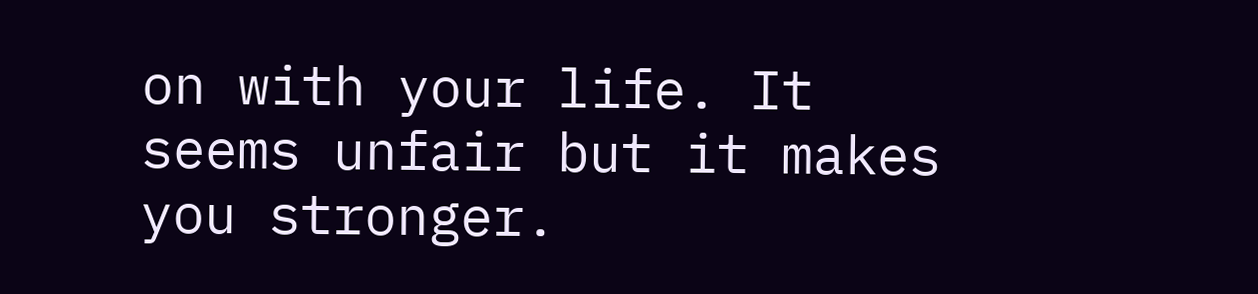on with your life. It seems unfair but it makes you stronger.